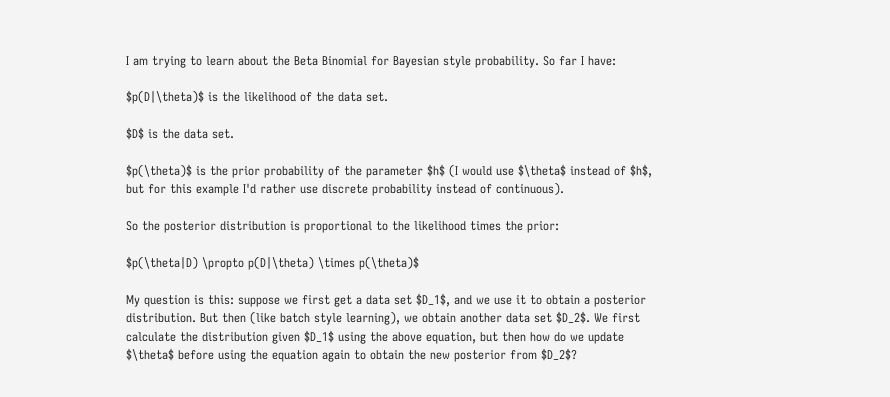I am trying to learn about the Beta Binomial for Bayesian style probability. So far I have:

$p(D|\theta)$ is the likelihood of the data set.

$D$ is the data set.

$p(\theta)$ is the prior probability of the parameter $h$ (I would use $\theta$ instead of $h$, but for this example I'd rather use discrete probability instead of continuous).

So the posterior distribution is proportional to the likelihood times the prior:

$p(\theta|D) \propto p(D|\theta) \times p(\theta)$

My question is this: suppose we first get a data set $D_1$, and we use it to obtain a posterior distribution. But then (like batch style learning), we obtain another data set $D_2$. We first calculate the distribution given $D_1$ using the above equation, but then how do we update $\theta$ before using the equation again to obtain the new posterior from $D_2$?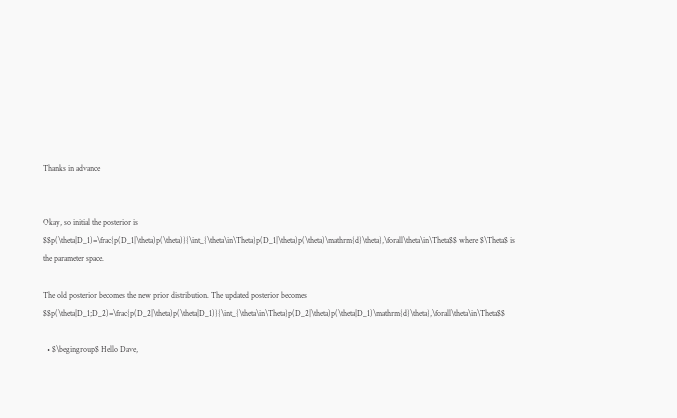Thanks in advance


Okay, so initial the posterior is $$p(\theta|D_1)=\frac{p(D_1|\theta)p(\theta)}{\int_{\theta\in\Theta}p(D_1|\theta)p(\theta)\mathrm{d}\theta},\forall\theta\in\Theta$$ where $\Theta$ is the parameter space.

The old posterior becomes the new prior distribution. The updated posterior becomes $$p(\theta|D_1;D_2)=\frac{p(D_2|\theta)p(\theta|D_1)}{\int_{\theta\in\Theta}p(D_2|\theta)p(\theta|D_1)\mathrm{d}\theta},\forall\theta\in\Theta$$

  • $\begingroup$ Hello Dave,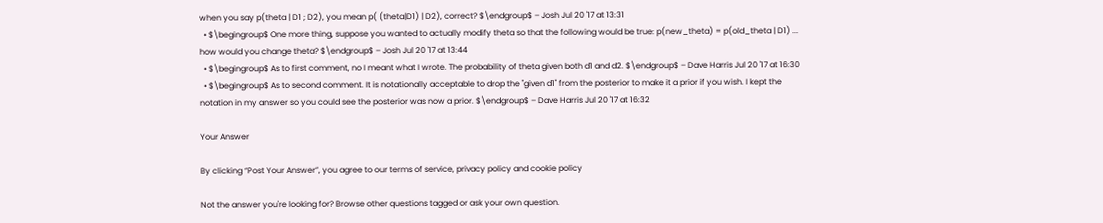when you say p(theta | D1 ; D2), you mean p( (theta|D1) | D2), correct? $\endgroup$ – Josh Jul 20 '17 at 13:31
  • $\begingroup$ One more thing, suppose you wanted to actually modify theta so that the following would be true: p(new_theta) = p(old_theta | D1) ... how would you change theta? $\endgroup$ – Josh Jul 20 '17 at 13:44
  • $\begingroup$ As to first comment, no I meant what I wrote. The probability of theta given both d1 and d2. $\endgroup$ – Dave Harris Jul 20 '17 at 16:30
  • $\begingroup$ As to second comment. It is notationally acceptable to drop the "given d1" from the posterior to make it a prior if you wish. I kept the notation in my answer so you could see the posterior was now a prior. $\endgroup$ – Dave Harris Jul 20 '17 at 16:32

Your Answer

By clicking “Post Your Answer”, you agree to our terms of service, privacy policy and cookie policy

Not the answer you're looking for? Browse other questions tagged or ask your own question.